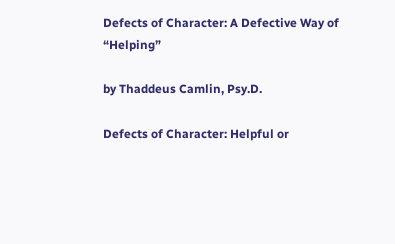Defects of Character: A Defective Way of “Helping”

by Thaddeus Camlin, Psy.D.

Defects of Character: Helpful or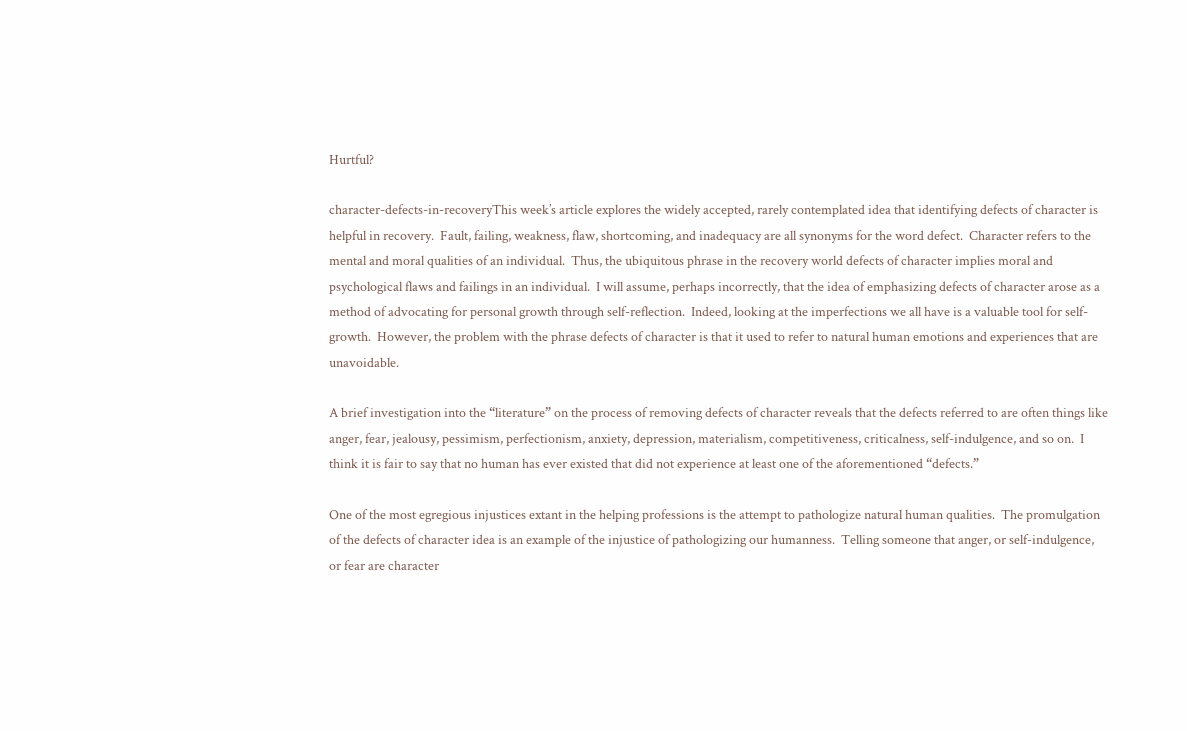Hurtful?

character-defects-in-recoveryThis week’s article explores the widely accepted, rarely contemplated idea that identifying defects of character is helpful in recovery.  Fault, failing, weakness, flaw, shortcoming, and inadequacy are all synonyms for the word defect.  Character refers to the mental and moral qualities of an individual.  Thus, the ubiquitous phrase in the recovery world defects of character implies moral and psychological flaws and failings in an individual.  I will assume, perhaps incorrectly, that the idea of emphasizing defects of character arose as a method of advocating for personal growth through self-reflection.  Indeed, looking at the imperfections we all have is a valuable tool for self-growth.  However, the problem with the phrase defects of character is that it used to refer to natural human emotions and experiences that are unavoidable.

A brief investigation into the “literature” on the process of removing defects of character reveals that the defects referred to are often things like anger, fear, jealousy, pessimism, perfectionism, anxiety, depression, materialism, competitiveness, criticalness, self-indulgence, and so on.  I think it is fair to say that no human has ever existed that did not experience at least one of the aforementioned “defects.”

One of the most egregious injustices extant in the helping professions is the attempt to pathologize natural human qualities.  The promulgation of the defects of character idea is an example of the injustice of pathologizing our humanness.  Telling someone that anger, or self-indulgence, or fear are character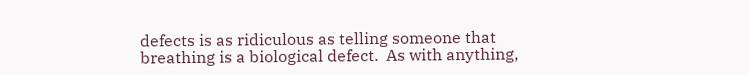defects is as ridiculous as telling someone that breathing is a biological defect.  As with anything,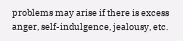problems may arise if there is excess anger, self-indulgence, jealousy, etc.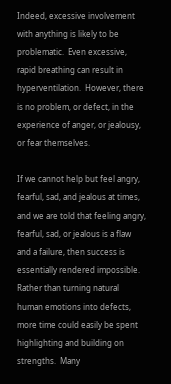Indeed, excessive involvement with anything is likely to be problematic.  Even excessive, rapid breathing can result in hyperventilation.  However, there is no problem, or defect, in the experience of anger, or jealousy, or fear themselves.

If we cannot help but feel angry, fearful, sad, and jealous at times, and we are told that feeling angry, fearful, sad, or jealous is a flaw and a failure, then success is essentially rendered impossible.  Rather than turning natural human emotions into defects, more time could easily be spent highlighting and building on strengths.  Many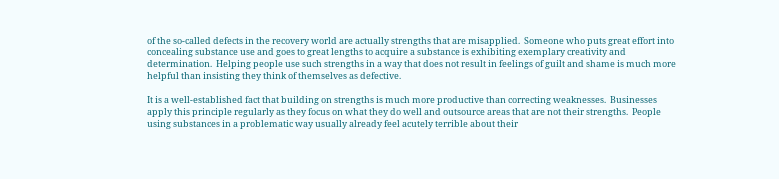of the so-called defects in the recovery world are actually strengths that are misapplied.  Someone who puts great effort into concealing substance use and goes to great lengths to acquire a substance is exhibiting exemplary creativity and determination.  Helping people use such strengths in a way that does not result in feelings of guilt and shame is much more helpful than insisting they think of themselves as defective.

It is a well-established fact that building on strengths is much more productive than correcting weaknesses.  Businesses apply this principle regularly as they focus on what they do well and outsource areas that are not their strengths.  People using substances in a problematic way usually already feel acutely terrible about their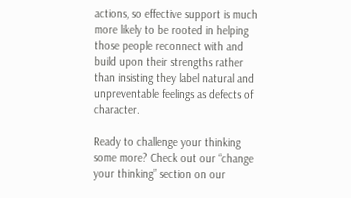actions, so effective support is much more likely to be rooted in helping those people reconnect with and build upon their strengths rather than insisting they label natural and unpreventable feelings as defects of character.

Ready to challenge your thinking some more? Check out our “change your thinking” section on our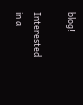blog!

Interested in a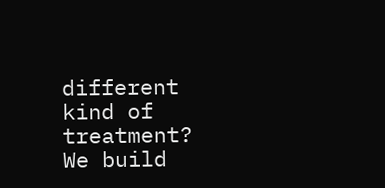different kind of treatment? We build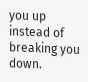you up instead of breaking you down.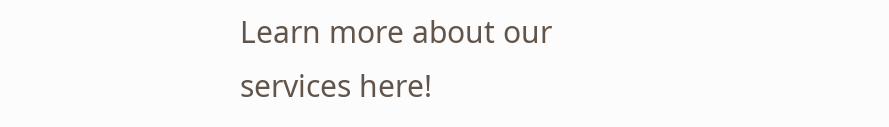Learn more about our services here!